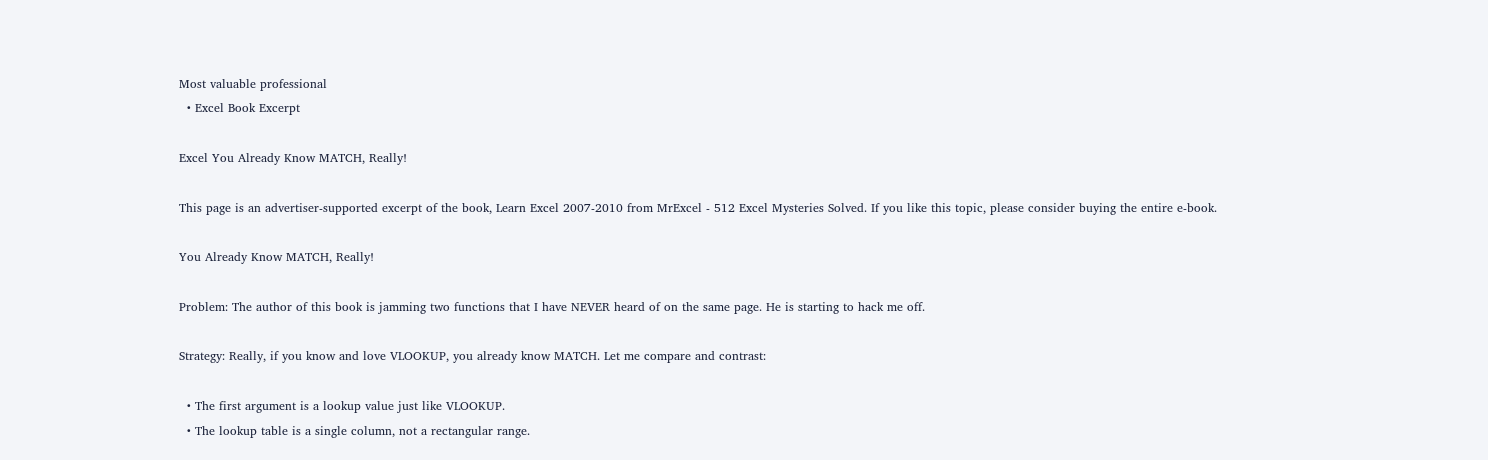Most valuable professional
  • Excel Book Excerpt

Excel You Already Know MATCH, Really!

This page is an advertiser-supported excerpt of the book, Learn Excel 2007-2010 from MrExcel - 512 Excel Mysteries Solved. If you like this topic, please consider buying the entire e-book.

You Already Know MATCH, Really!

Problem: The author of this book is jamming two functions that I have NEVER heard of on the same page. He is starting to hack me off.

Strategy: Really, if you know and love VLOOKUP, you already know MATCH. Let me compare and contrast:

  • The first argument is a lookup value just like VLOOKUP.
  • The lookup table is a single column, not a rectangular range.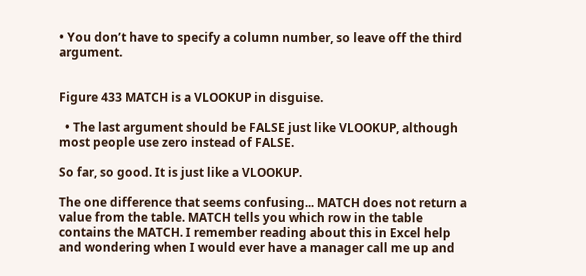• You don’t have to specify a column number, so leave off the third argument.


Figure 433 MATCH is a VLOOKUP in disguise.

  • The last argument should be FALSE just like VLOOKUP, although most people use zero instead of FALSE.

So far, so good. It is just like a VLOOKUP.

The one difference that seems confusing... MATCH does not return a value from the table. MATCH tells you which row in the table contains the MATCH. I remember reading about this in Excel help and wondering when I would ever have a manager call me up and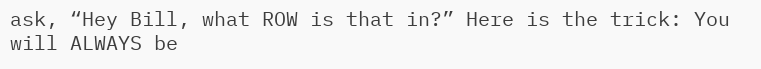ask, “Hey Bill, what ROW is that in?” Here is the trick: You will ALWAYS be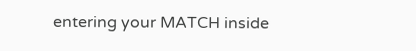entering your MATCH inside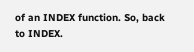of an INDEX function. So, back to INDEX.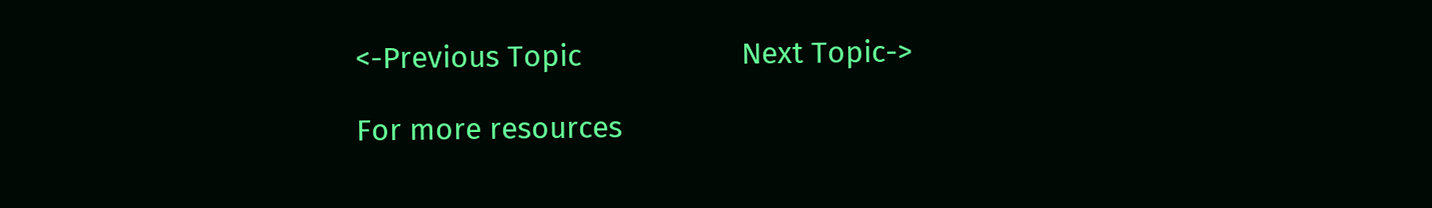<-Previous Topic                    Next Topic->

For more resources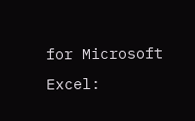for Microsoft Excel: